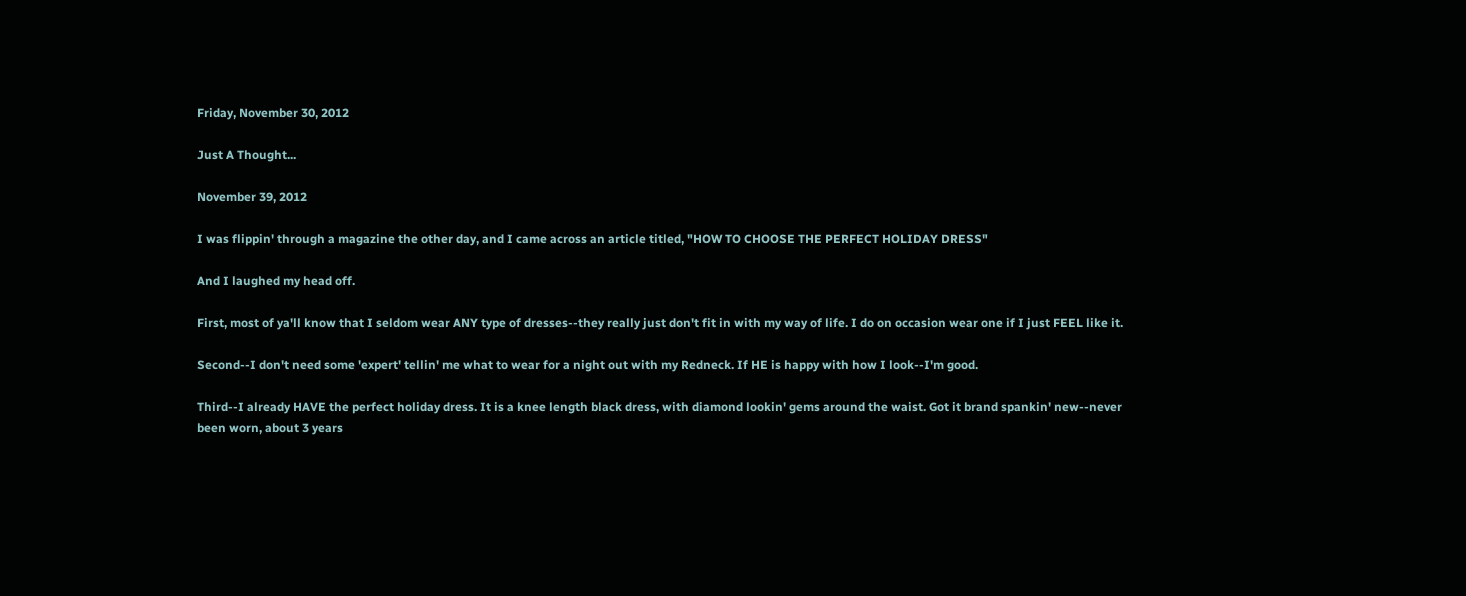Friday, November 30, 2012

Just A Thought...

November 39, 2012

I was flippin' through a magazine the other day, and I came across an article titled, "HOW TO CHOOSE THE PERFECT HOLIDAY DRESS"

And I laughed my head off.

First, most of ya'll know that I seldom wear ANY type of dresses--they really just don't fit in with my way of life. I do on occasion wear one if I just FEEL like it.

Second--I don't need some 'expert' tellin' me what to wear for a night out with my Redneck. If HE is happy with how I look--I'm good.

Third--I already HAVE the perfect holiday dress. It is a knee length black dress, with diamond lookin' gems around the waist. Got it brand spankin' new--never been worn, about 3 years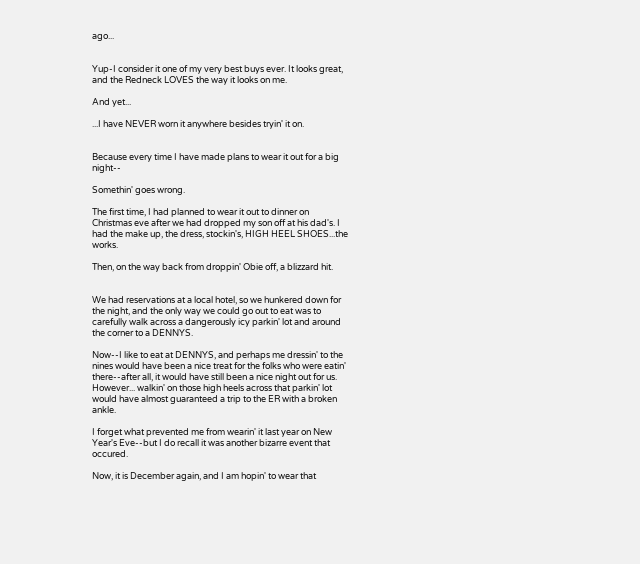ago...


Yup-I consider it one of my very best buys ever. It looks great, and the Redneck LOVES the way it looks on me.

And yet...

...I have NEVER worn it anywhere besides tryin' it on.


Because every time I have made plans to wear it out for a big night--

Somethin' goes wrong.

The first time, I had planned to wear it out to dinner on Christmas eve after we had dropped my son off at his dad's. I had the make up, the dress, stockin's, HIGH HEEL SHOES...the works.

Then, on the way back from droppin' Obie off, a blizzard hit.


We had reservations at a local hotel, so we hunkered down for the night, and the only way we could go out to eat was to carefully walk across a dangerously icy parkin' lot and around the corner to a DENNYS.

Now--I like to eat at DENNYS, and perhaps me dressin' to the nines would have been a nice treat for the folks who were eatin' there--after all, it would have still been a nice night out for us. However... walkin' on those high heels across that parkin' lot would have almost guaranteed a trip to the ER with a broken ankle.

I forget what prevented me from wearin' it last year on New Year's Eve--but I do recall it was another bizarre event that occured.

Now, it is December again, and I am hopin' to wear that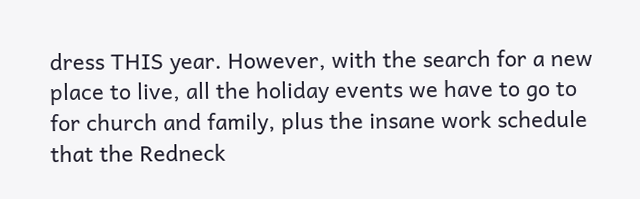dress THIS year. However, with the search for a new place to live, all the holiday events we have to go to for church and family, plus the insane work schedule that the Redneck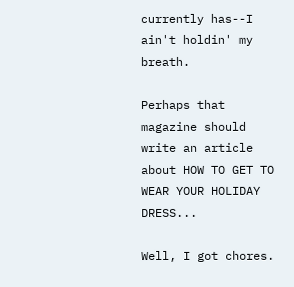currently has--I ain't holdin' my breath.

Perhaps that magazine should write an article about HOW TO GET TO WEAR YOUR HOLIDAY DRESS...

Well, I got chores.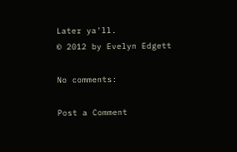Later ya'll.
© 2012 by Evelyn Edgett

No comments:

Post a Comment